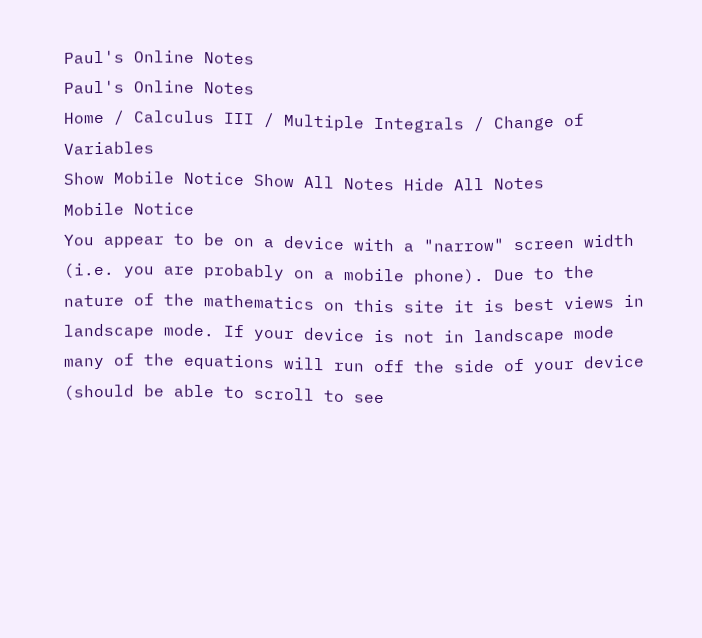Paul's Online Notes
Paul's Online Notes
Home / Calculus III / Multiple Integrals / Change of Variables
Show Mobile Notice Show All Notes Hide All Notes
Mobile Notice
You appear to be on a device with a "narrow" screen width (i.e. you are probably on a mobile phone). Due to the nature of the mathematics on this site it is best views in landscape mode. If your device is not in landscape mode many of the equations will run off the side of your device (should be able to scroll to see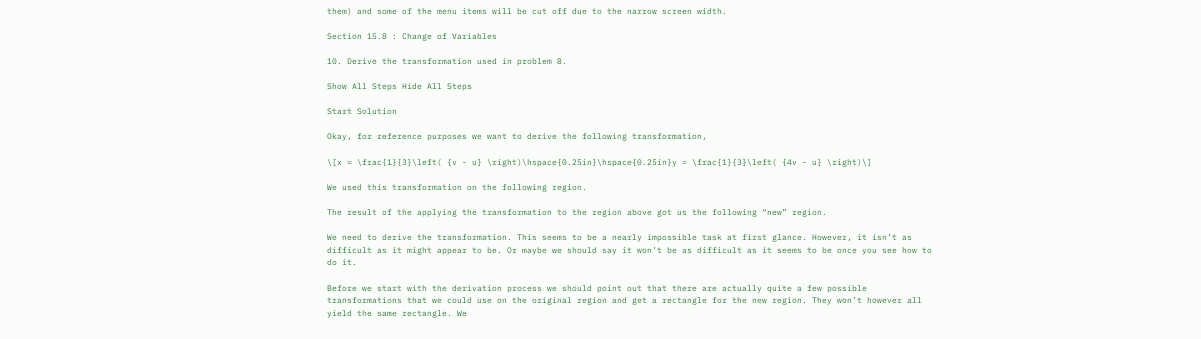them) and some of the menu items will be cut off due to the narrow screen width.

Section 15.8 : Change of Variables

10. Derive the transformation used in problem 8.

Show All Steps Hide All Steps

Start Solution

Okay, for reference purposes we want to derive the following transformation,

\[x = \frac{1}{3}\left( {v - u} \right)\hspace{0.25in}\hspace{0.25in}y = \frac{1}{3}\left( {4v - u} \right)\]

We used this transformation on the following region.

The result of the applying the transformation to the region above got us the following “new” region.

We need to derive the transformation. This seems to be a nearly impossible task at first glance. However, it isn’t as difficult as it might appear to be. Or maybe we should say it won’t be as difficult as it seems to be once you see how to do it.

Before we start with the derivation process we should point out that there are actually quite a few possible transformations that we could use on the original region and get a rectangle for the new region. They won’t however all yield the same rectangle. We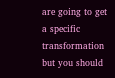are going to get a specific transformation but you should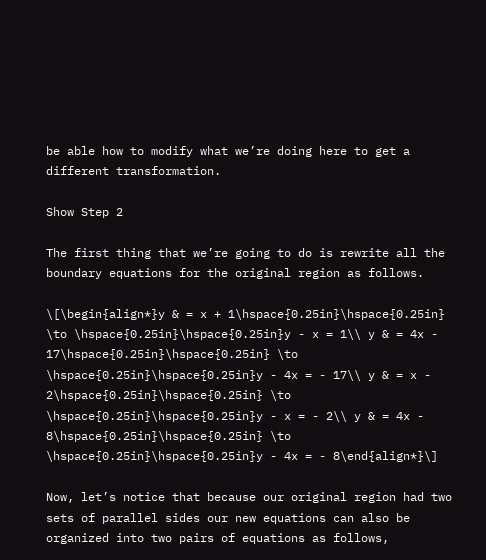be able how to modify what we’re doing here to get a different transformation.

Show Step 2

The first thing that we’re going to do is rewrite all the boundary equations for the original region as follows.

\[\begin{align*}y & = x + 1\hspace{0.25in}\hspace{0.25in} \to \hspace{0.25in}\hspace{0.25in}y - x = 1\\ y & = 4x - 17\hspace{0.25in}\hspace{0.25in} \to \hspace{0.25in}\hspace{0.25in}y - 4x = - 17\\ y & = x - 2\hspace{0.25in}\hspace{0.25in} \to \hspace{0.25in}\hspace{0.25in}y - x = - 2\\ y & = 4x - 8\hspace{0.25in}\hspace{0.25in} \to \hspace{0.25in}\hspace{0.25in}y - 4x = - 8\end{align*}\]

Now, let’s notice that because our original region had two sets of parallel sides our new equations can also be organized into two pairs of equations as follows,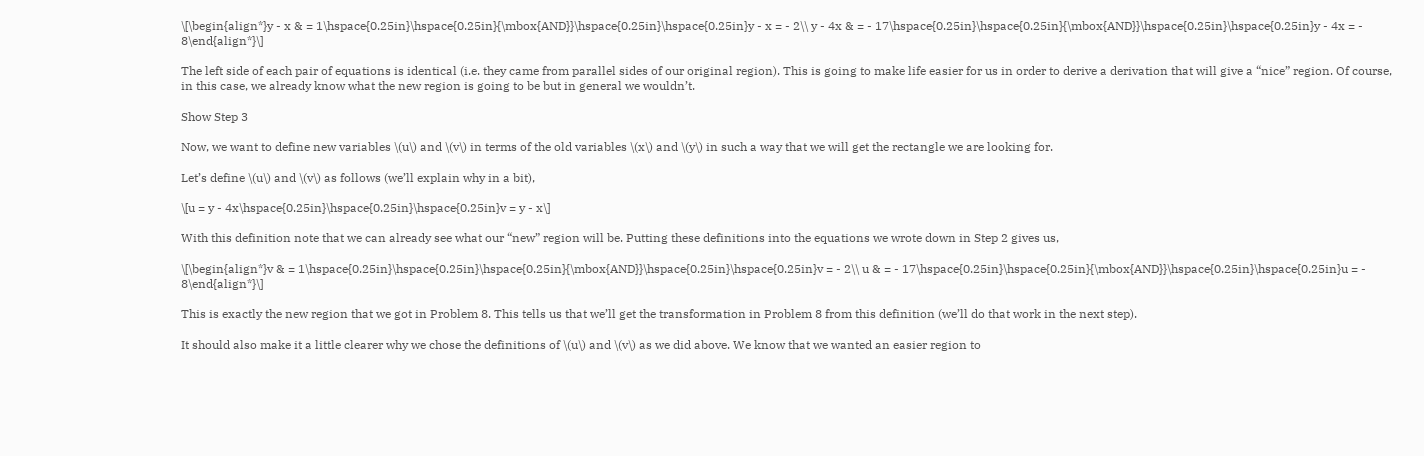\[\begin{align*}y - x & = 1\hspace{0.25in}\hspace{0.25in}{\mbox{AND}}\hspace{0.25in}\hspace{0.25in}y - x = - 2\\ y - 4x & = - 17\hspace{0.25in}\hspace{0.25in}{\mbox{AND}}\hspace{0.25in}\hspace{0.25in}y - 4x = - 8\end{align*}\]

The left side of each pair of equations is identical (i.e. they came from parallel sides of our original region). This is going to make life easier for us in order to derive a derivation that will give a “nice” region. Of course, in this case, we already know what the new region is going to be but in general we wouldn’t.

Show Step 3

Now, we want to define new variables \(u\) and \(v\) in terms of the old variables \(x\) and \(y\) in such a way that we will get the rectangle we are looking for.

Let’s define \(u\) and \(v\) as follows (we’ll explain why in a bit),

\[u = y - 4x\hspace{0.25in}\hspace{0.25in}\hspace{0.25in}v = y - x\]

With this definition note that we can already see what our “new” region will be. Putting these definitions into the equations we wrote down in Step 2 gives us,

\[\begin{align*}v & = 1\hspace{0.25in}\hspace{0.25in}\hspace{0.25in}{\mbox{AND}}\hspace{0.25in}\hspace{0.25in}v = - 2\\ u & = - 17\hspace{0.25in}\hspace{0.25in}{\mbox{AND}}\hspace{0.25in}\hspace{0.25in}u = - 8\end{align*}\]

This is exactly the new region that we got in Problem 8. This tells us that we’ll get the transformation in Problem 8 from this definition (we’ll do that work in the next step).

It should also make it a little clearer why we chose the definitions of \(u\) and \(v\) as we did above. We know that we wanted an easier region to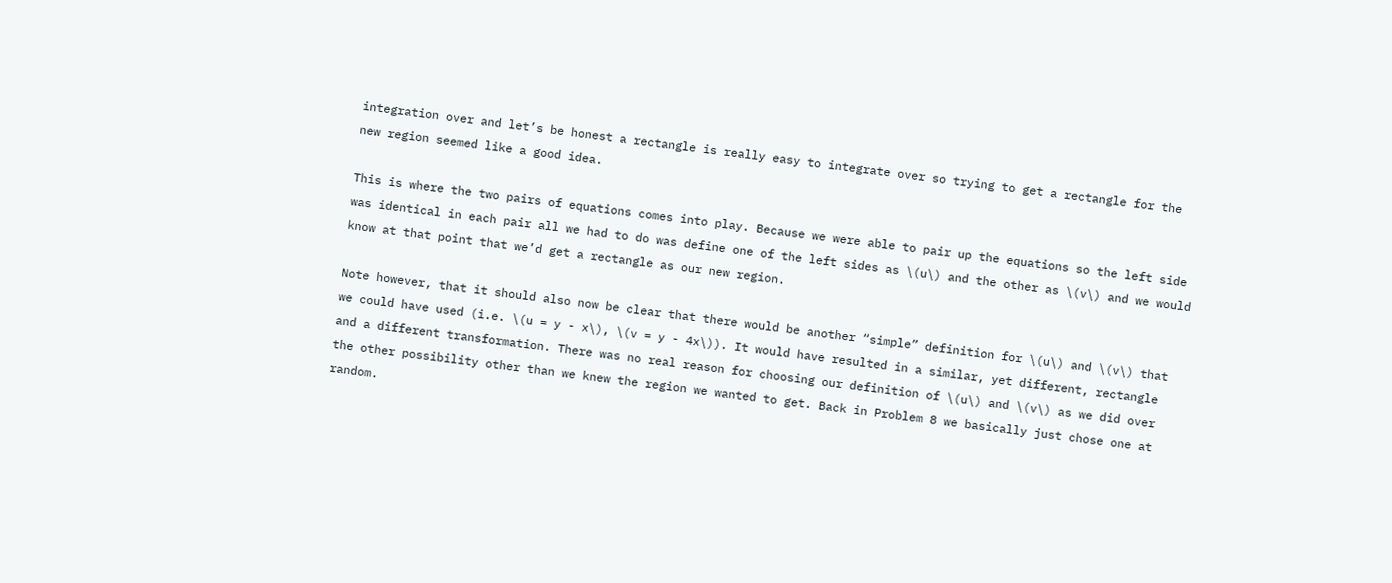integration over and let’s be honest a rectangle is really easy to integrate over so trying to get a rectangle for the new region seemed like a good idea.

This is where the two pairs of equations comes into play. Because we were able to pair up the equations so the left side was identical in each pair all we had to do was define one of the left sides as \(u\) and the other as \(v\) and we would know at that point that we’d get a rectangle as our new region.

Note however, that it should also now be clear that there would be another “simple” definition for \(u\) and \(v\) that we could have used (i.e. \(u = y - x\), \(v = y - 4x\)). It would have resulted in a similar, yet different, rectangle and a different transformation. There was no real reason for choosing our definition of \(u\) and \(v\) as we did over the other possibility other than we knew the region we wanted to get. Back in Problem 8 we basically just chose one at random.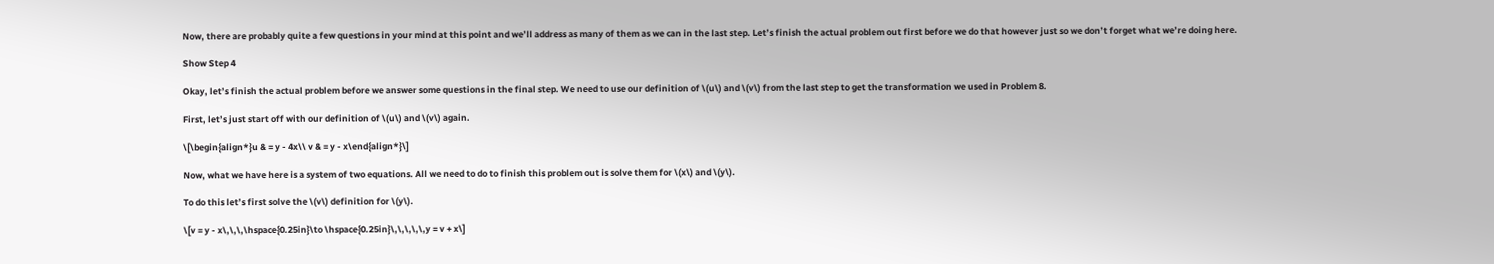Now, there are probably quite a few questions in your mind at this point and we’ll address as many of them as we can in the last step. Let’s finish the actual problem out first before we do that however just so we don’t forget what we’re doing here.

Show Step 4

Okay, let’s finish the actual problem before we answer some questions in the final step. We need to use our definition of \(u\) and \(v\) from the last step to get the transformation we used in Problem 8.

First, let’s just start off with our definition of \(u\) and \(v\) again.

\[\begin{align*}u & = y - 4x\\ v & = y - x\end{align*}\]

Now, what we have here is a system of two equations. All we need to do to finish this problem out is solve them for \(x\) and \(y\).

To do this let’s first solve the \(v\) definition for \(y\).

\[v = y - x\,\,\,\hspace{0.25in}\to \hspace{0.25in}\,\,\,\,\,y = v + x\]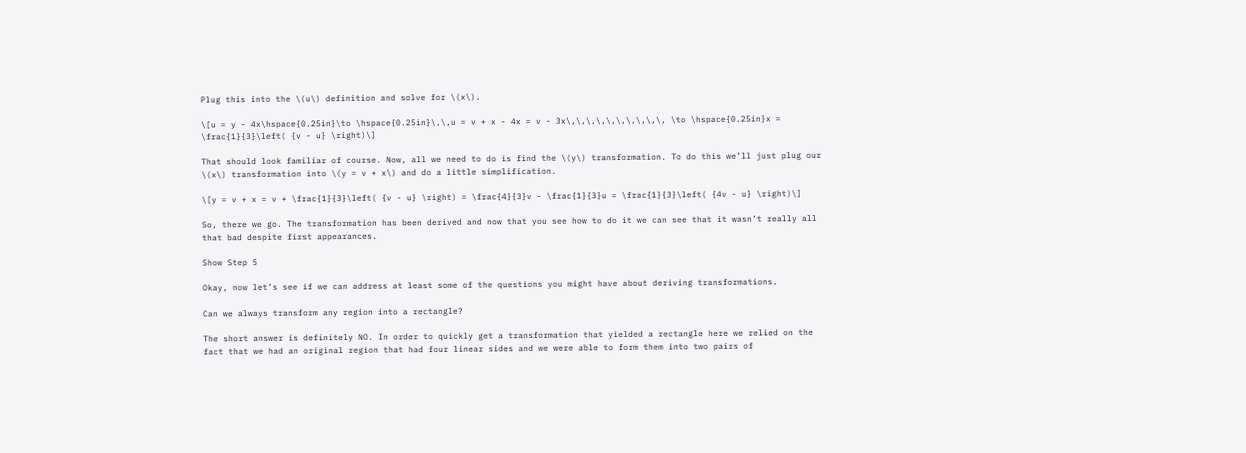Plug this into the \(u\) definition and solve for \(x\).

\[u = y - 4x\hspace{0.25in}\to \hspace{0.25in}\,\,u = v + x - 4x = v - 3x\,\,\,\,\,\,\,\,\,\, \to \hspace{0.25in}x = \frac{1}{3}\left( {v - u} \right)\]

That should look familiar of course. Now, all we need to do is find the \(y\) transformation. To do this we’ll just plug our \(x\) transformation into \(y = v + x\) and do a little simplification.

\[y = v + x = v + \frac{1}{3}\left( {v - u} \right) = \frac{4}{3}v - \frac{1}{3}u = \frac{1}{3}\left( {4v - u} \right)\]

So, there we go. The transformation has been derived and now that you see how to do it we can see that it wasn’t really all that bad despite first appearances.

Show Step 5

Okay, now let’s see if we can address at least some of the questions you might have about deriving transformations.

Can we always transform any region into a rectangle?

The short answer is definitely NO. In order to quickly get a transformation that yielded a rectangle here we relied on the fact that we had an original region that had four linear sides and we were able to form them into two pairs of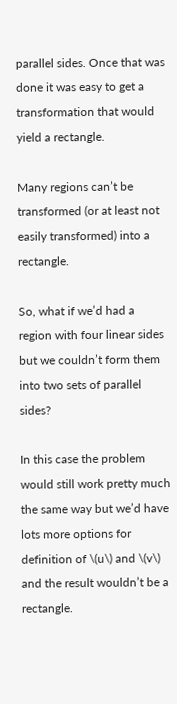parallel sides. Once that was done it was easy to get a transformation that would yield a rectangle.

Many regions can’t be transformed (or at least not easily transformed) into a rectangle.

So, what if we’d had a region with four linear sides but we couldn’t form them into two sets of parallel sides?

In this case the problem would still work pretty much the same way but we’d have lots more options for definition of \(u\) and \(v\) and the result wouldn’t be a rectangle.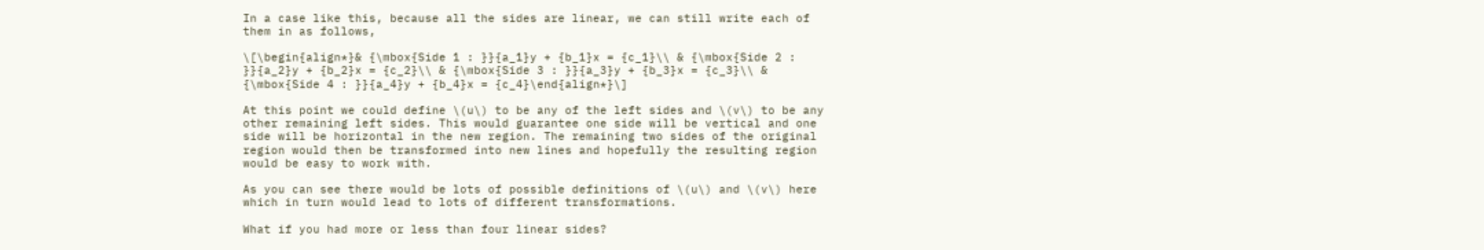In a case like this, because all the sides are linear, we can still write each of them in as follows,

\[\begin{align*}& {\mbox{Side 1 : }}{a_1}y + {b_1}x = {c_1}\\ & {\mbox{Side 2 : }}{a_2}y + {b_2}x = {c_2}\\ & {\mbox{Side 3 : }}{a_3}y + {b_3}x = {c_3}\\ & {\mbox{Side 4 : }}{a_4}y + {b_4}x = {c_4}\end{align*}\]

At this point we could define \(u\) to be any of the left sides and \(v\) to be any other remaining left sides. This would guarantee one side will be vertical and one side will be horizontal in the new region. The remaining two sides of the original region would then be transformed into new lines and hopefully the resulting region would be easy to work with.

As you can see there would be lots of possible definitions of \(u\) and \(v\) here which in turn would lead to lots of different transformations.

What if you had more or less than four linear sides?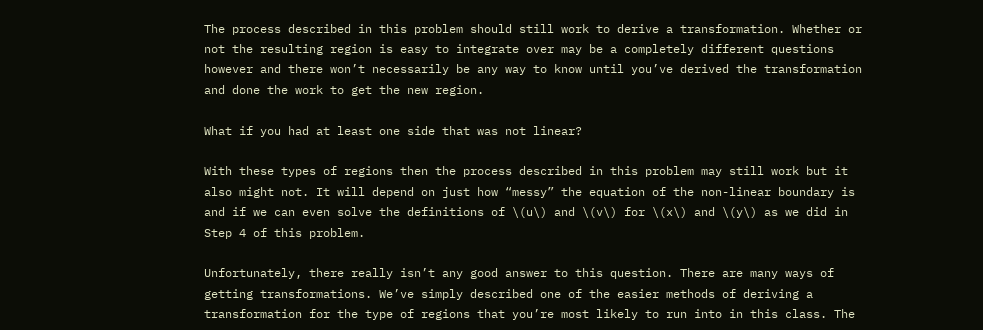The process described in this problem should still work to derive a transformation. Whether or not the resulting region is easy to integrate over may be a completely different questions however and there won’t necessarily be any way to know until you’ve derived the transformation and done the work to get the new region.

What if you had at least one side that was not linear?

With these types of regions then the process described in this problem may still work but it also might not. It will depend on just how “messy” the equation of the non-linear boundary is and if we can even solve the definitions of \(u\) and \(v\) for \(x\) and \(y\) as we did in Step 4 of this problem.

Unfortunately, there really isn’t any good answer to this question. There are many ways of getting transformations. We’ve simply described one of the easier methods of deriving a transformation for the type of regions that you’re most likely to run into in this class. The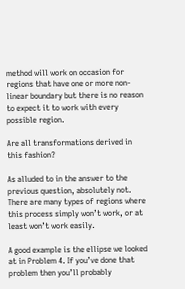method will work on occasion for regions that have one or more non-linear boundary but there is no reason to expect it to work with every possible region.

Are all transformations derived in this fashion?

As alluded to in the answer to the previous question, absolutely not. There are many types of regions where this process simply won’t work, or at least won’t work easily.

A good example is the ellipse we looked at in Problem 4. If you’ve done that problem then you’ll probably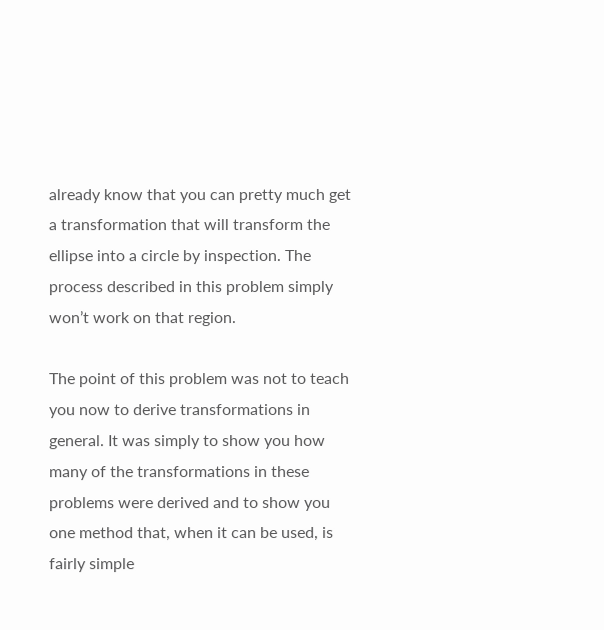already know that you can pretty much get a transformation that will transform the ellipse into a circle by inspection. The process described in this problem simply won’t work on that region.

The point of this problem was not to teach you now to derive transformations in general. It was simply to show you how many of the transformations in these problems were derived and to show you one method that, when it can be used, is fairly simple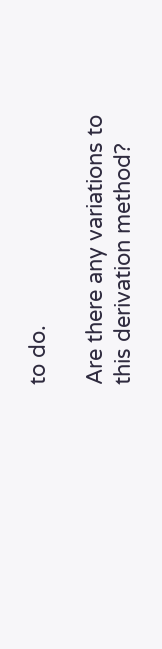to do.

Are there any variations to this derivation method?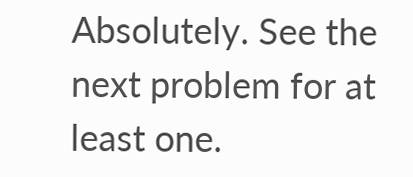Absolutely. See the next problem for at least one.